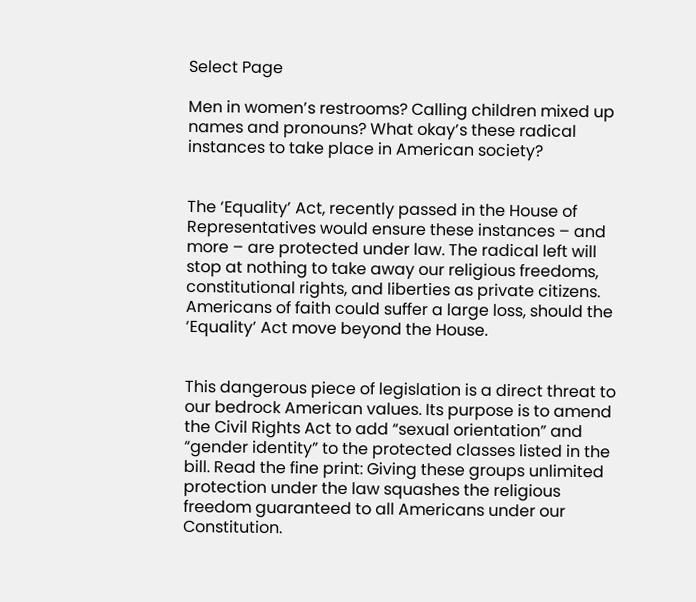Select Page

Men in women’s restrooms? Calling children mixed up names and pronouns? What okay’s these radical instances to take place in American society?


The ‘Equality’ Act, recently passed in the House of Representatives would ensure these instances – and more – are protected under law. The radical left will stop at nothing to take away our religious freedoms, constitutional rights, and liberties as private citizens. Americans of faith could suffer a large loss, should the ‘Equality’ Act move beyond the House.


This dangerous piece of legislation is a direct threat to our bedrock American values. Its purpose is to amend the Civil Rights Act to add “sexual orientation” and “gender identity” to the protected classes listed in the bill. Read the fine print: Giving these groups unlimited protection under the law squashes the religious freedom guaranteed to all Americans under our Constitution.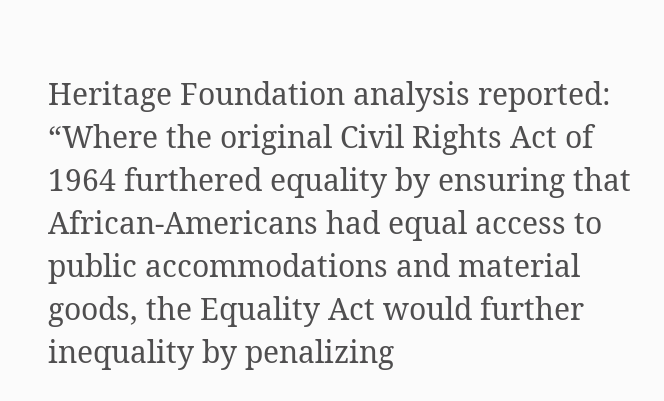Heritage Foundation analysis reported: “Where the original Civil Rights Act of 1964 furthered equality by ensuring that African-Americans had equal access to public accommodations and material goods, the Equality Act would further inequality by penalizing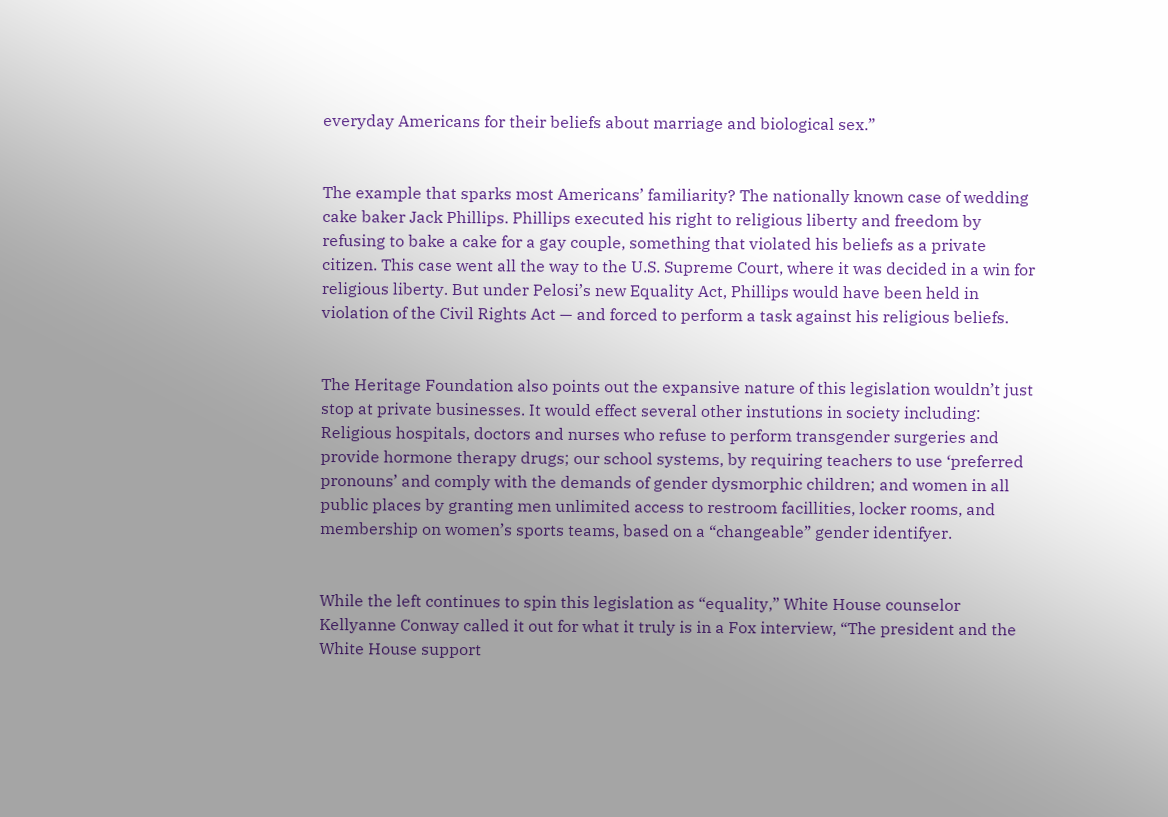everyday Americans for their beliefs about marriage and biological sex.”


The example that sparks most Americans’ familiarity? The nationally known case of wedding cake baker Jack Phillips. Phillips executed his right to religious liberty and freedom by refusing to bake a cake for a gay couple, something that violated his beliefs as a private citizen. This case went all the way to the U.S. Supreme Court, where it was decided in a win for religious liberty. But under Pelosi’s new Equality Act, Phillips would have been held in violation of the Civil Rights Act — and forced to perform a task against his religious beliefs.


The Heritage Foundation also points out the expansive nature of this legislation wouldn’t just stop at private businesses. It would effect several other instutions in society including: Religious hospitals, doctors and nurses who refuse to perform transgender surgeries and provide hormone therapy drugs; our school systems, by requiring teachers to use ‘preferred pronouns’ and comply with the demands of gender dysmorphic children; and women in all public places by granting men unlimited access to restroom facillities, locker rooms, and membership on women’s sports teams, based on a “changeable” gender identifyer.


While the left continues to spin this legislation as “equality,” White House counselor Kellyanne Conway called it out for what it truly is in a Fox interview, “The president and the White House support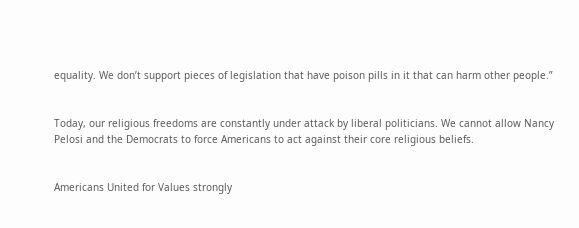equality. We don’t support pieces of legislation that have poison pills in it that can harm other people.”


Today, our religious freedoms are constantly under attack by liberal politicians. We cannot allow Nancy Pelosi and the Democrats to force Americans to act against their core religious beliefs.


Americans United for Values strongly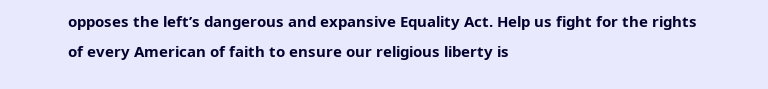opposes the left’s dangerous and expansive Equality Act. Help us fight for the rights of every American of faith to ensure our religious liberty is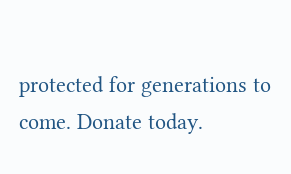protected for generations to come. Donate today.